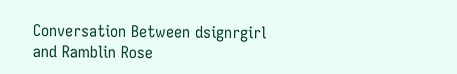Conversation Between dsignrgirl and Ramblin Rose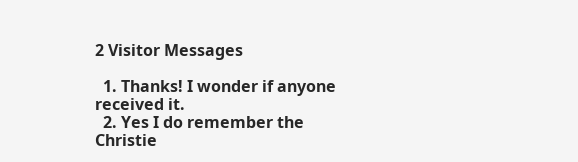2 Visitor Messages

  1. Thanks! I wonder if anyone received it.
  2. Yes I do remember the Christie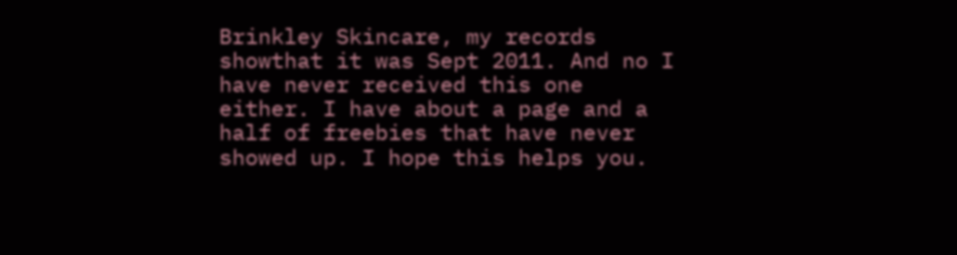Brinkley Skincare, my records showthat it was Sept 2011. And no I have never received this one either. I have about a page and a half of freebies that have never showed up. I hope this helps you.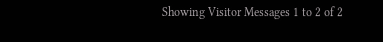Showing Visitor Messages 1 to 2 of 2